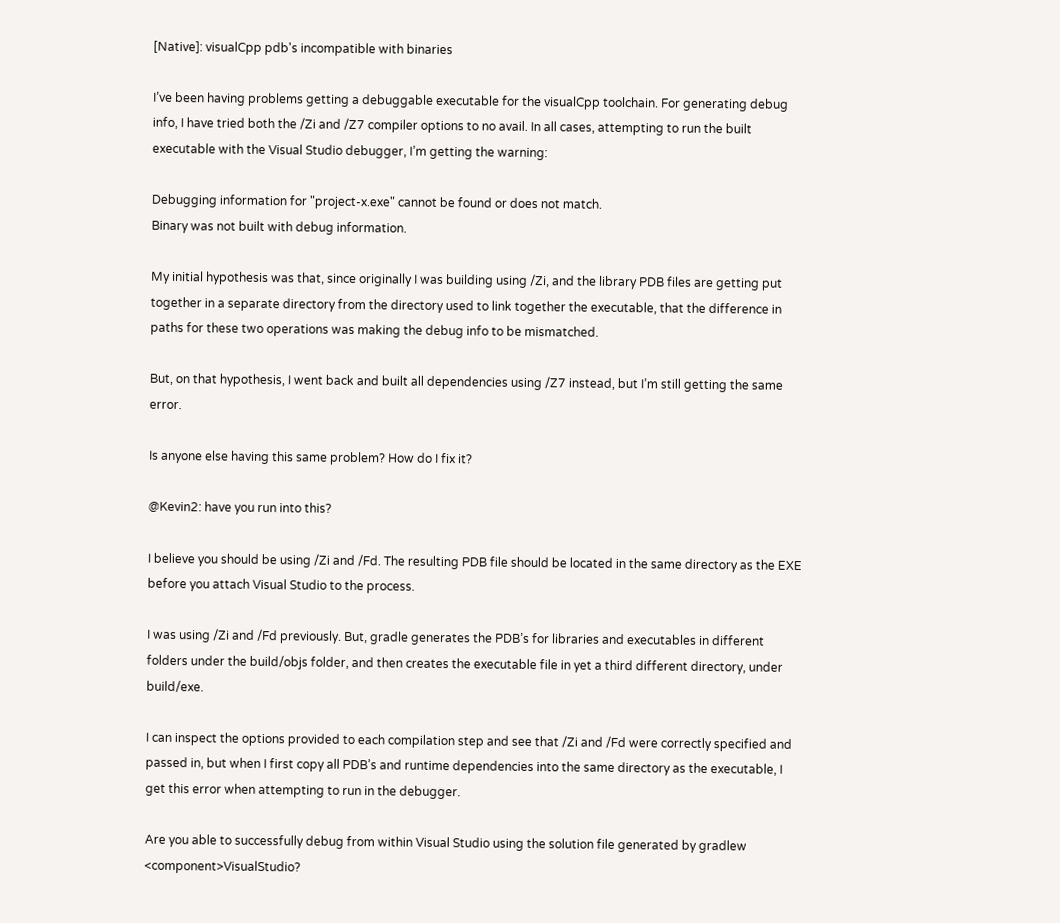[Native]: visualCpp pdb's incompatible with binaries

I’ve been having problems getting a debuggable executable for the visualCpp toolchain. For generating debug info, I have tried both the /Zi and /Z7 compiler options to no avail. In all cases, attempting to run the built executable with the Visual Studio debugger, I’m getting the warning:

Debugging information for "project-x.exe" cannot be found or does not match.
Binary was not built with debug information.

My initial hypothesis was that, since originally I was building using /Zi, and the library PDB files are getting put together in a separate directory from the directory used to link together the executable, that the difference in paths for these two operations was making the debug info to be mismatched.

But, on that hypothesis, I went back and built all dependencies using /Z7 instead, but I’m still getting the same error.

Is anyone else having this same problem? How do I fix it?

@Kevin2: have you run into this?

I believe you should be using /Zi and /Fd. The resulting PDB file should be located in the same directory as the EXE before you attach Visual Studio to the process.

I was using /Zi and /Fd previously. But, gradle generates the PDB’s for libraries and executables in different folders under the build/objs folder, and then creates the executable file in yet a third different directory, under build/exe.

I can inspect the options provided to each compilation step and see that /Zi and /Fd were correctly specified and passed in, but when I first copy all PDB’s and runtime dependencies into the same directory as the executable, I get this error when attempting to run in the debugger.

Are you able to successfully debug from within Visual Studio using the solution file generated by gradlew <component>VisualStudio?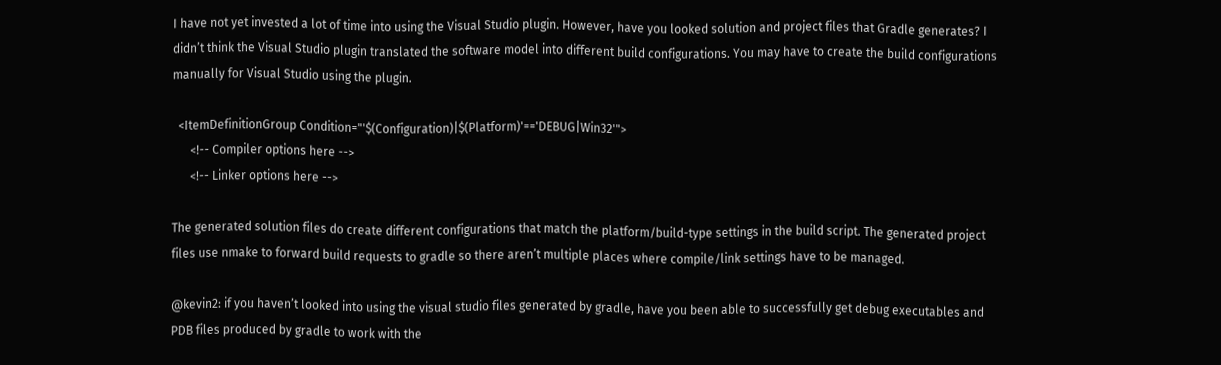I have not yet invested a lot of time into using the Visual Studio plugin. However, have you looked solution and project files that Gradle generates? I didn’t think the Visual Studio plugin translated the software model into different build configurations. You may have to create the build configurations manually for Visual Studio using the plugin.

  <ItemDefinitionGroup Condition="'$(Configuration)|$(Platform)'=='DEBUG|Win32'">
      <!-- Compiler options here -->
      <!-- Linker options here -->

The generated solution files do create different configurations that match the platform/build-type settings in the build script. The generated project files use nmake to forward build requests to gradle so there aren’t multiple places where compile/link settings have to be managed.

@kevin2: if you haven’t looked into using the visual studio files generated by gradle, have you been able to successfully get debug executables and PDB files produced by gradle to work with the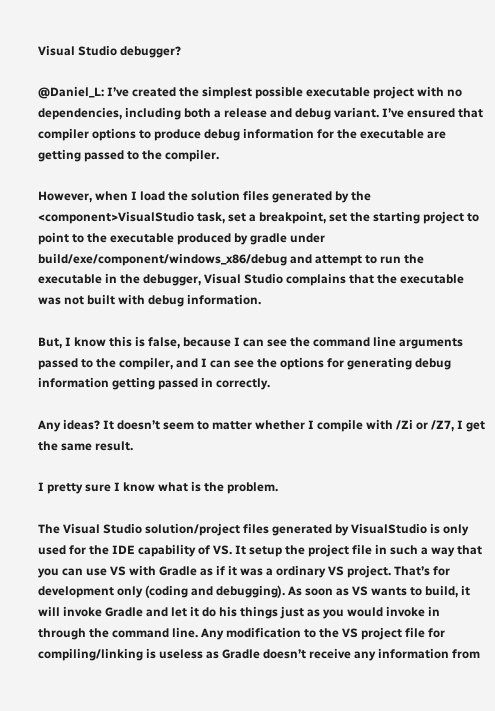Visual Studio debugger?

@Daniel_L: I’ve created the simplest possible executable project with no dependencies, including both a release and debug variant. I’ve ensured that compiler options to produce debug information for the executable are getting passed to the compiler.

However, when I load the solution files generated by the <component>VisualStudio task, set a breakpoint, set the starting project to point to the executable produced by gradle under build/exe/component/windows_x86/debug and attempt to run the executable in the debugger, Visual Studio complains that the executable was not built with debug information.

But, I know this is false, because I can see the command line arguments passed to the compiler, and I can see the options for generating debug information getting passed in correctly.

Any ideas? It doesn’t seem to matter whether I compile with /Zi or /Z7, I get the same result.

I pretty sure I know what is the problem.

The Visual Studio solution/project files generated by VisualStudio is only used for the IDE capability of VS. It setup the project file in such a way that you can use VS with Gradle as if it was a ordinary VS project. That’s for development only (coding and debugging). As soon as VS wants to build, it will invoke Gradle and let it do his things just as you would invoke in through the command line. Any modification to the VS project file for compiling/linking is useless as Gradle doesn’t receive any information from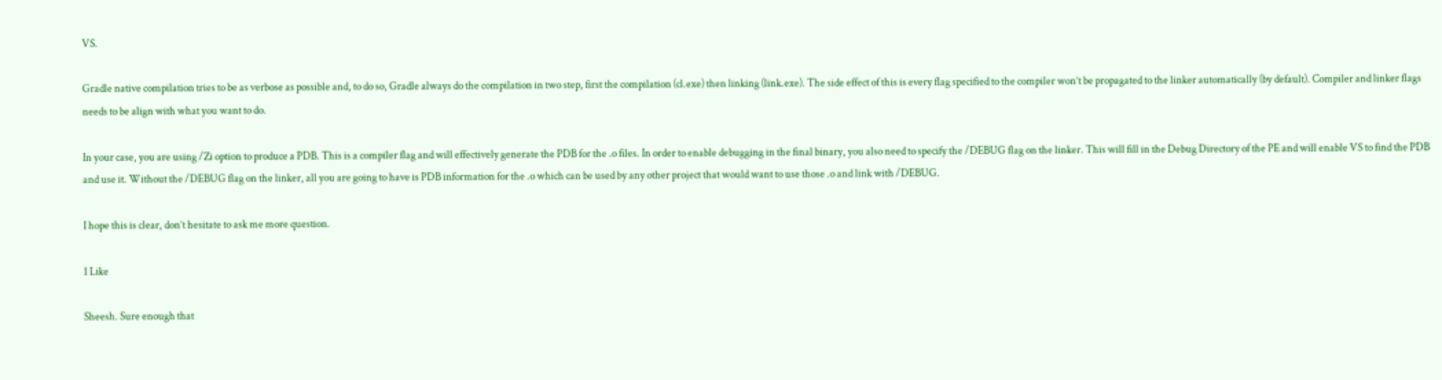VS.

Gradle native compilation tries to be as verbose as possible and, to do so, Gradle always do the compilation in two step, first the compilation (cl.exe) then linking (link.exe). The side effect of this is every flag specified to the compiler won’t be propagated to the linker automatically (by default). Compiler and linker flags needs to be align with what you want to do.

In your case, you are using /Zi option to produce a PDB. This is a compiler flag and will effectively generate the PDB for the .o files. In order to enable debugging in the final binary, you also need to specify the /DEBUG flag on the linker. This will fill in the Debug Directory of the PE and will enable VS to find the PDB and use it. Without the /DEBUG flag on the linker, all you are going to have is PDB information for the .o which can be used by any other project that would want to use those .o and link with /DEBUG.

I hope this is clear, don’t hesitate to ask me more question.

1 Like

Sheesh. Sure enough that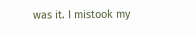was it. I mistook my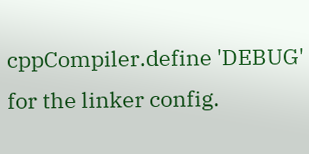cppCompiler.define 'DEBUG' for the linker config.